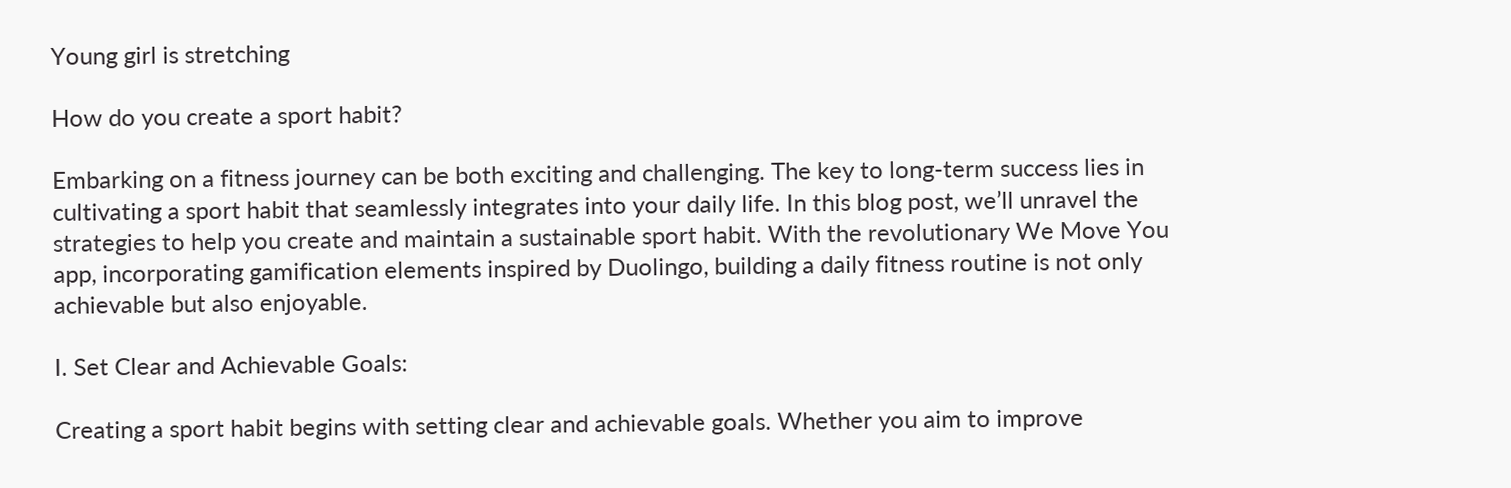Young girl is stretching

How do you create a sport habit?

Embarking on a fitness journey can be both exciting and challenging. The key to long-term success lies in cultivating a sport habit that seamlessly integrates into your daily life. In this blog post, we’ll unravel the strategies to help you create and maintain a sustainable sport habit. With the revolutionary We Move You app, incorporating gamification elements inspired by Duolingo, building a daily fitness routine is not only achievable but also enjoyable.

I. Set Clear and Achievable Goals:

Creating a sport habit begins with setting clear and achievable goals. Whether you aim to improve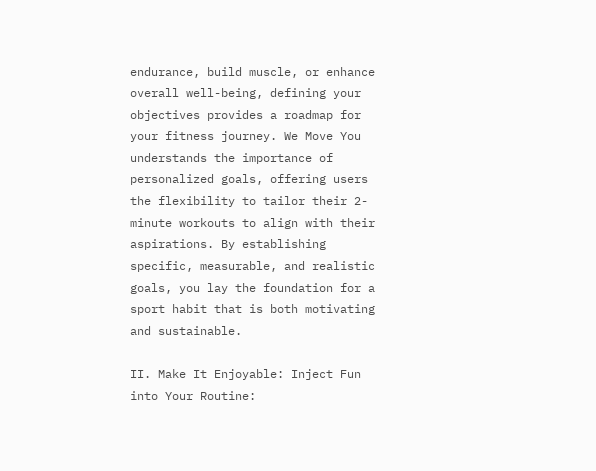endurance, build muscle, or enhance overall well-being, defining your objectives provides a roadmap for your fitness journey. We Move You understands the importance of personalized goals, offering users the flexibility to tailor their 2-minute workouts to align with their aspirations. By establishing specific, measurable, and realistic goals, you lay the foundation for a sport habit that is both motivating and sustainable.

II. Make It Enjoyable: Inject Fun into Your Routine: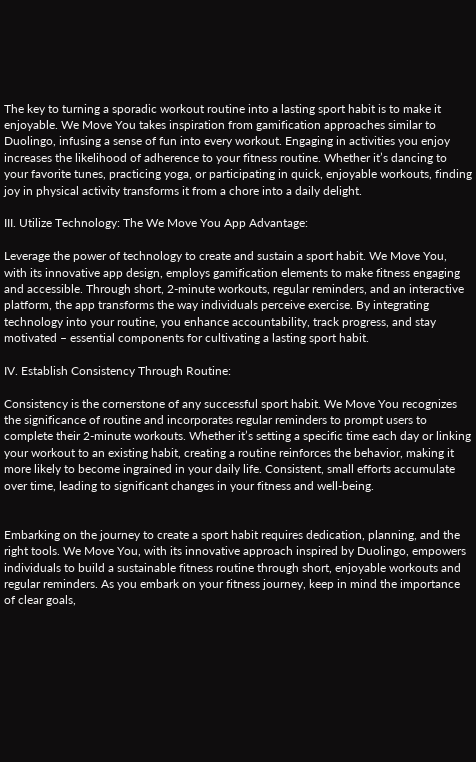The key to turning a sporadic workout routine into a lasting sport habit is to make it enjoyable. We Move You takes inspiration from gamification approaches similar to Duolingo, infusing a sense of fun into every workout. Engaging in activities you enjoy increases the likelihood of adherence to your fitness routine. Whether it’s dancing to your favorite tunes, practicing yoga, or participating in quick, enjoyable workouts, finding joy in physical activity transforms it from a chore into a daily delight.

III. Utilize Technology: The We Move You App Advantage:

Leverage the power of technology to create and sustain a sport habit. We Move You, with its innovative app design, employs gamification elements to make fitness engaging and accessible. Through short, 2-minute workouts, regular reminders, and an interactive platform, the app transforms the way individuals perceive exercise. By integrating technology into your routine, you enhance accountability, track progress, and stay motivated – essential components for cultivating a lasting sport habit.

IV. Establish Consistency Through Routine:

Consistency is the cornerstone of any successful sport habit. We Move You recognizes the significance of routine and incorporates regular reminders to prompt users to complete their 2-minute workouts. Whether it’s setting a specific time each day or linking your workout to an existing habit, creating a routine reinforces the behavior, making it more likely to become ingrained in your daily life. Consistent, small efforts accumulate over time, leading to significant changes in your fitness and well-being.


Embarking on the journey to create a sport habit requires dedication, planning, and the right tools. We Move You, with its innovative approach inspired by Duolingo, empowers individuals to build a sustainable fitness routine through short, enjoyable workouts and regular reminders. As you embark on your fitness journey, keep in mind the importance of clear goals,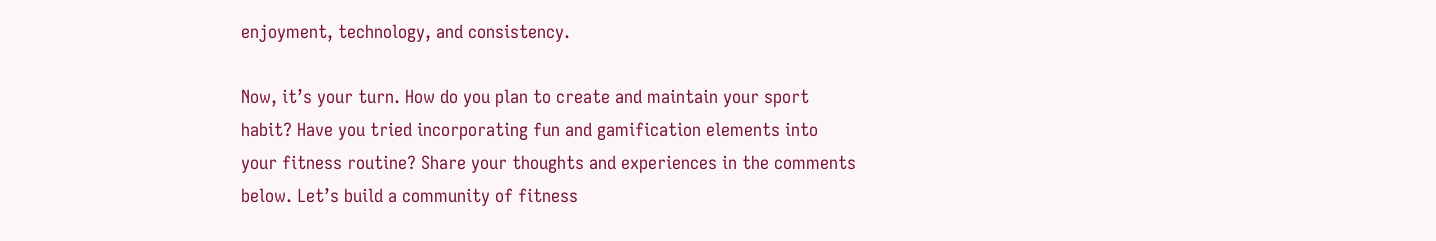enjoyment, technology, and consistency.

Now, it’s your turn. How do you plan to create and maintain your sport habit? Have you tried incorporating fun and gamification elements into your fitness routine? Share your thoughts and experiences in the comments below. Let’s build a community of fitness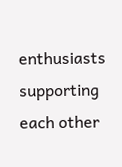enthusiasts supporting each other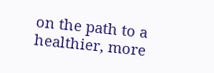on the path to a healthier, more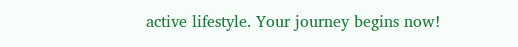active lifestyle. Your journey begins now!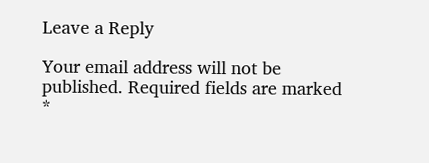Leave a Reply

Your email address will not be published. Required fields are marked *